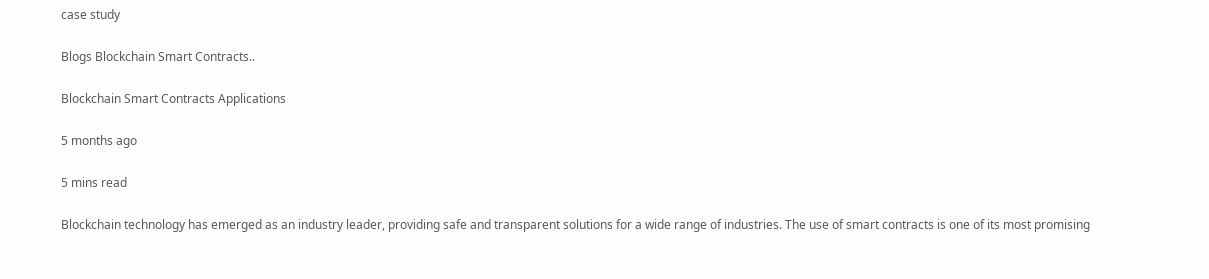case study

Blogs Blockchain Smart Contracts..

Blockchain Smart Contracts Applications

5 months ago

5 mins read

Blockchain technology has emerged as an industry leader, providing safe and transparent solutions for a wide range of industries. The use of smart contracts is one of its most promising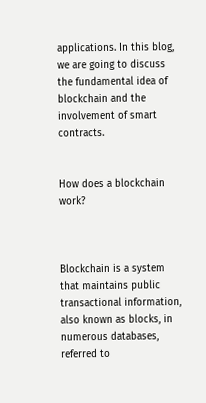applications. In this blog, we are going to discuss the fundamental idea of blockchain and the involvement of smart contracts.


How does a blockchain work?



Blockchain is a system that maintains public transactional information, also known as blocks, in numerous databases, referred to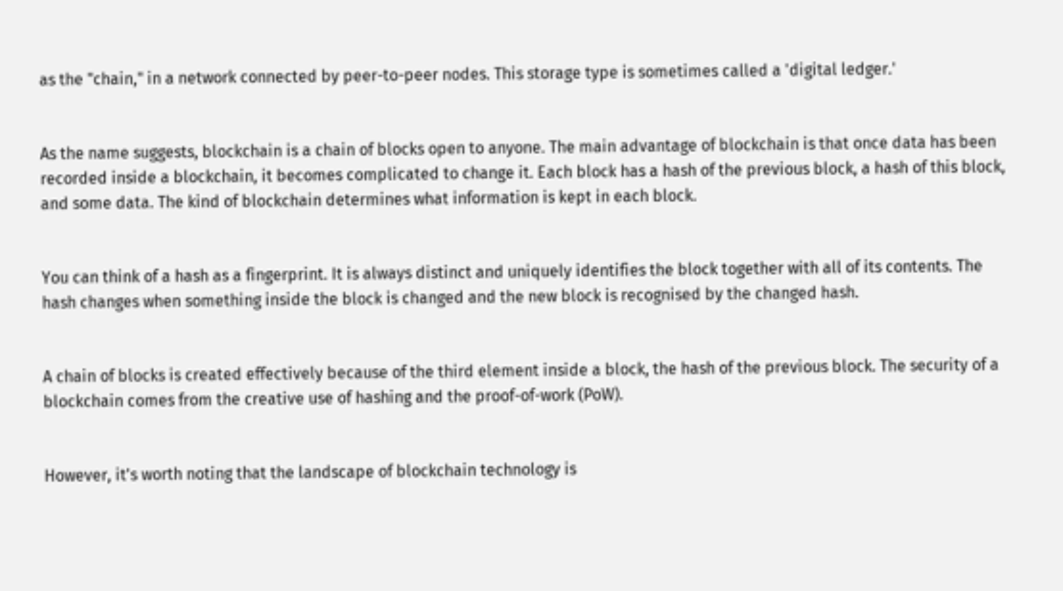as the "chain," in a network connected by peer-to-peer nodes. This storage type is sometimes called a 'digital ledger.'


As the name suggests, blockchain is a chain of blocks open to anyone. The main advantage of blockchain is that once data has been recorded inside a blockchain, it becomes complicated to change it. Each block has a hash of the previous block, a hash of this block, and some data. The kind of blockchain determines what information is kept in each block.


You can think of a hash as a fingerprint. It is always distinct and uniquely identifies the block together with all of its contents. The hash changes when something inside the block is changed and the new block is recognised by the changed hash.


A chain of blocks is created effectively because of the third element inside a block, the hash of the previous block. The security of a blockchain comes from the creative use of hashing and the proof-of-work (PoW).


However, it's worth noting that the landscape of blockchain technology is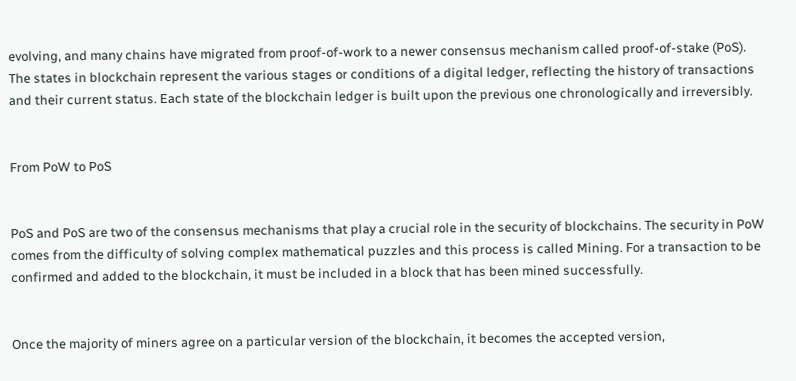evolving, and many chains have migrated from proof-of-work to a newer consensus mechanism called proof-of-stake (PoS). The states in blockchain represent the various stages or conditions of a digital ledger, reflecting the history of transactions and their current status. Each state of the blockchain ledger is built upon the previous one chronologically and irreversibly.


From PoW to PoS


PoS and PoS are two of the consensus mechanisms that play a crucial role in the security of blockchains. The security in PoW comes from the difficulty of solving complex mathematical puzzles and this process is called Mining. For a transaction to be confirmed and added to the blockchain, it must be included in a block that has been mined successfully.


Once the majority of miners agree on a particular version of the blockchain, it becomes the accepted version,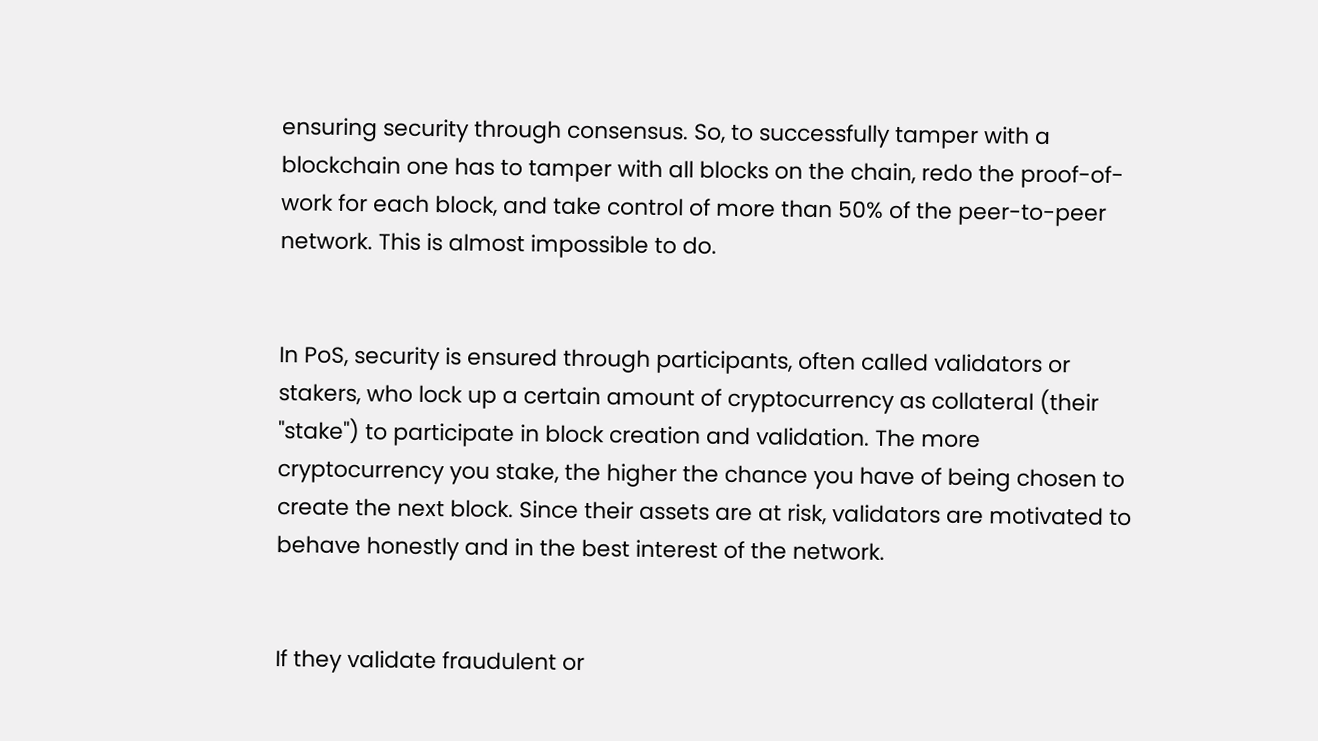ensuring security through consensus. So, to successfully tamper with a blockchain one has to tamper with all blocks on the chain, redo the proof-of-work for each block, and take control of more than 50% of the peer-to-peer network. This is almost impossible to do.


In PoS, security is ensured through participants, often called validators or stakers, who lock up a certain amount of cryptocurrency as collateral (their "stake") to participate in block creation and validation. The more cryptocurrency you stake, the higher the chance you have of being chosen to create the next block. Since their assets are at risk, validators are motivated to behave honestly and in the best interest of the network.


If they validate fraudulent or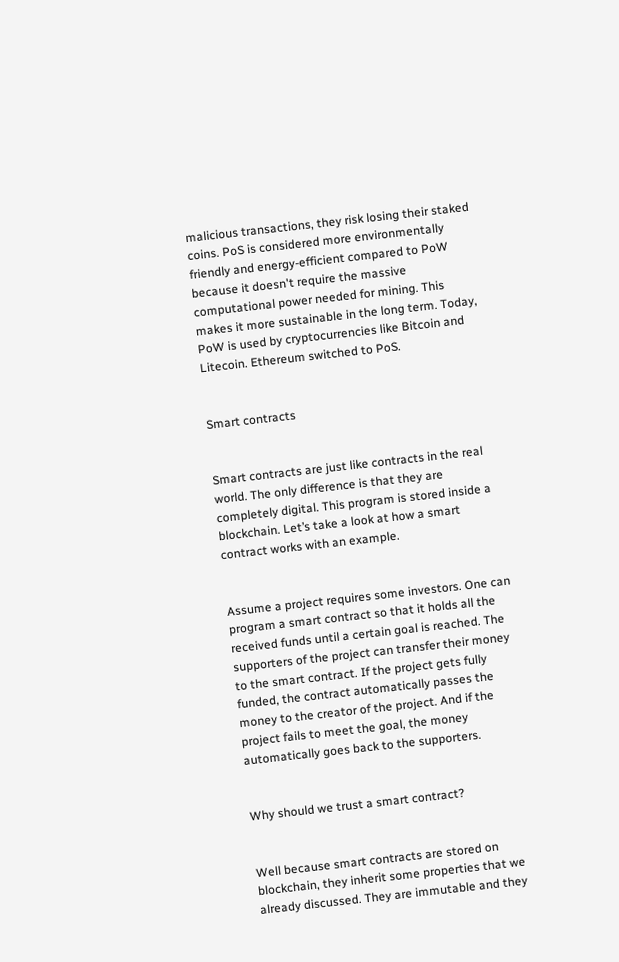malicious transactions, they risk losing their staked coins. PoS is considered more environmentally friendly and energy-efficient compared to PoW because it doesn't require the massive computational power needed for mining. This makes it more sustainable in the long term. Today, PoW is used by cryptocurrencies like Bitcoin and Litecoin. Ethereum switched to PoS.


Smart contracts


Smart contracts are just like contracts in the real world. The only difference is that they are completely digital. This program is stored inside a blockchain. Let’s take a look at how a smart contract works with an example.


Assume a project requires some investors. One can program a smart contract so that it holds all the received funds until a certain goal is reached. The supporters of the project can transfer their money to the smart contract. If the project gets fully funded, the contract automatically passes the money to the creator of the project. And if the project fails to meet the goal, the money automatically goes back to the supporters.


Why should we trust a smart contract?


Well because smart contracts are stored on blockchain, they inherit some properties that we already discussed. They are immutable and they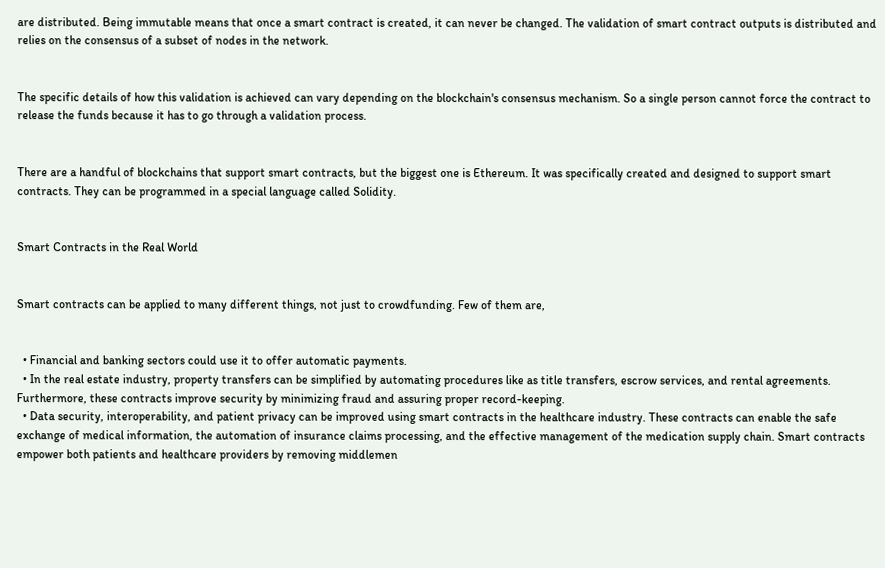are distributed. Being immutable means that once a smart contract is created, it can never be changed. The validation of smart contract outputs is distributed and relies on the consensus of a subset of nodes in the network.


The specific details of how this validation is achieved can vary depending on the blockchain's consensus mechanism. So a single person cannot force the contract to release the funds because it has to go through a validation process.


There are a handful of blockchains that support smart contracts, but the biggest one is Ethereum. It was specifically created and designed to support smart contracts. They can be programmed in a special language called Solidity.


Smart Contracts in the Real World


Smart contracts can be applied to many different things, not just to crowdfunding. Few of them are,


  • Financial and banking sectors could use it to offer automatic payments.
  • In the real estate industry, property transfers can be simplified by automating procedures like as title transfers, escrow services, and rental agreements. Furthermore, these contracts improve security by minimizing fraud and assuring proper record-keeping.
  • Data security, interoperability, and patient privacy can be improved using smart contracts in the healthcare industry. These contracts can enable the safe exchange of medical information, the automation of insurance claims processing, and the effective management of the medication supply chain. Smart contracts empower both patients and healthcare providers by removing middlemen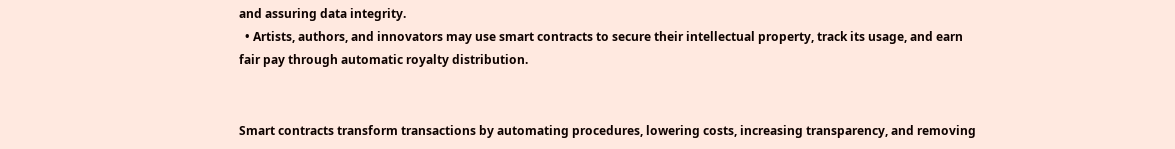and assuring data integrity.
  • Artists, authors, and innovators may use smart contracts to secure their intellectual property, track its usage, and earn fair pay through automatic royalty distribution.


Smart contracts transform transactions by automating procedures, lowering costs, increasing transparency, and removing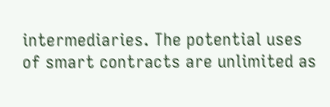intermediaries. The potential uses of smart contracts are unlimited as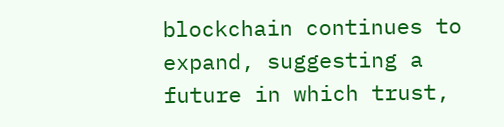blockchain continues to expand, suggesting a future in which trust,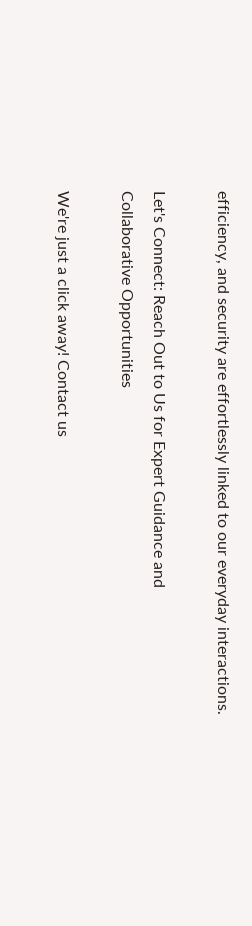efficiency, and security are effortlessly linked to our everyday interactions.

Let's Connect: Reach Out to Us for Expert Guidance and
Collaborative Opportunities

We're just a click away! Contact us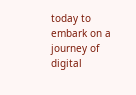today to embark on a journey of digital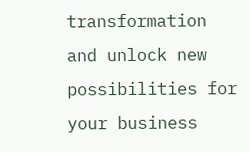transformation and unlock new possibilities for your business